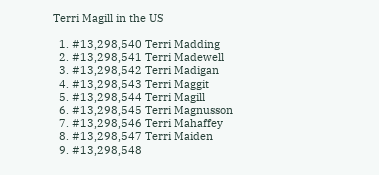Terri Magill in the US

  1. #13,298,540 Terri Madding
  2. #13,298,541 Terri Madewell
  3. #13,298,542 Terri Madigan
  4. #13,298,543 Terri Maggit
  5. #13,298,544 Terri Magill
  6. #13,298,545 Terri Magnusson
  7. #13,298,546 Terri Mahaffey
  8. #13,298,547 Terri Maiden
  9. #13,298,548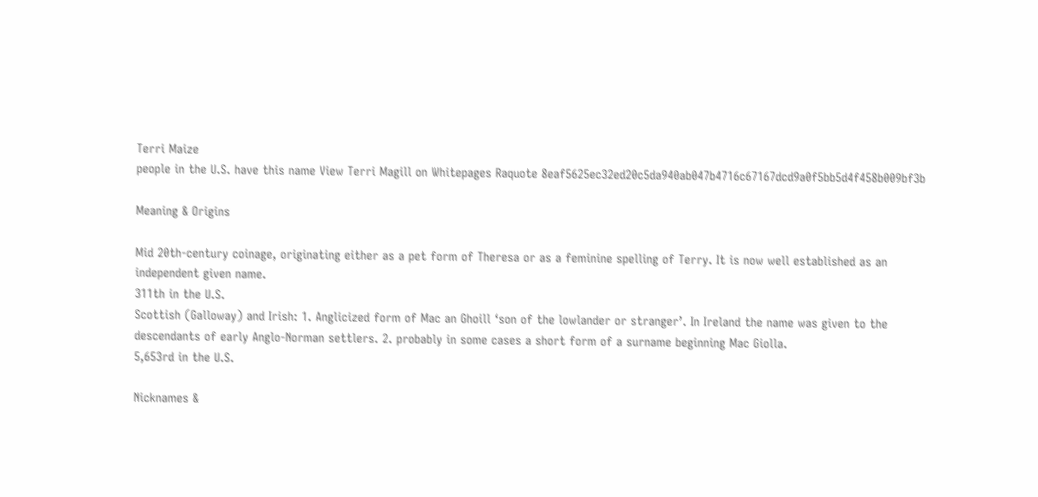Terri Maize
people in the U.S. have this name View Terri Magill on Whitepages Raquote 8eaf5625ec32ed20c5da940ab047b4716c67167dcd9a0f5bb5d4f458b009bf3b

Meaning & Origins

Mid 20th-century coinage, originating either as a pet form of Theresa or as a feminine spelling of Terry. It is now well established as an independent given name.
311th in the U.S.
Scottish (Galloway) and Irish: 1. Anglicized form of Mac an Ghoill ‘son of the lowlander or stranger’. In Ireland the name was given to the descendants of early Anglo-Norman settlers. 2. probably in some cases a short form of a surname beginning Mac Giolla.
5,653rd in the U.S.

Nicknames &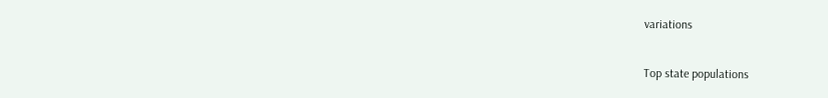variations

Top state populations